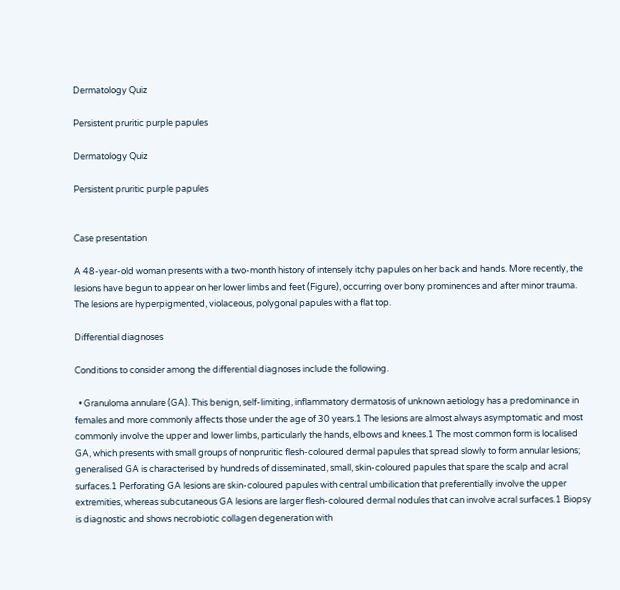Dermatology Quiz

Persistent pruritic purple papules

Dermatology Quiz

Persistent pruritic purple papules


Case presentation

A 48-year-old woman presents with a two-month history of intensely itchy papules on her back and hands. More recently, the lesions have begun to appear on her lower limbs and feet (Figure), occurring over bony prominences and after minor trauma. The lesions are hyperpigmented, violaceous, polygonal papules with a flat top.

Differential diagnoses

Conditions to consider among the differential diagnoses include the following.

  • Granuloma annulare (GA). This benign, self-limiting, inflammatory dermatosis of unknown aetiology has a predominance in females and more commonly affects those under the age of 30 years.1 The lesions are almost always asymptomatic and most commonly involve the upper and lower limbs, particularly the hands, elbows and knees.1 The most common form is localised GA, which presents with small groups of nonpruritic flesh-coloured dermal papules that spread slowly to form annular lesions; generalised GA is characterised by hundreds of disseminated, small, skin-coloured papules that spare the scalp and acral surfaces.1 Perforating GA lesions are skin-coloured papules with central umbilication that preferentially involve the upper extremities, whereas subcutaneous GA lesions are larger flesh-coloured dermal nodules that can involve acral surfaces.1 Biopsy is diagnostic and shows necrobiotic collagen degeneration with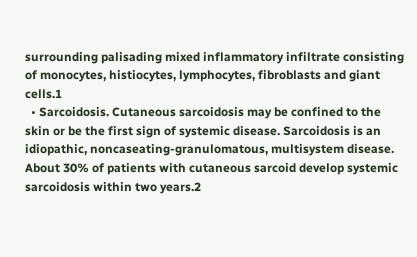surrounding palisading mixed inflammatory infiltrate consisting of monocytes, histiocytes, lymphocytes, fibroblasts and giant cells.1
  • Sarcoidosis. Cutaneous sarcoidosis may be confined to the skin or be the first sign of systemic disease. Sarcoidosis is an idiopathic, noncaseating-granulomatous, multisystem disease. About 30% of patients with cutaneous sarcoid develop systemic sarcoidosis within two years.2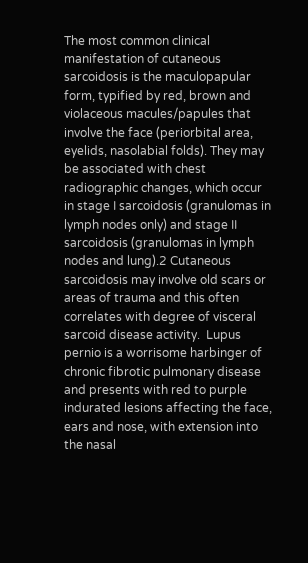The most common clinical manifestation of cutaneous sarcoidosis is the maculopapular form, typified by red, brown and violaceous macules/papules that involve the face (periorbital area, eyelids, nasolabial folds). They may be associated with chest radiographic changes, which occur in stage I sarcoidosis (granulomas in lymph nodes only) and stage II sarcoidosis (granulomas in lymph nodes and lung).2 Cutaneous sarcoidosis may involve old scars or areas of trauma and this often correlates with degree of visceral sarcoid disease activity.  Lupus pernio is a worrisome harbinger of chronic fibrotic pulmonary disease and presents with red to purple indurated lesions affecting the face, ears and nose, with extension into the nasal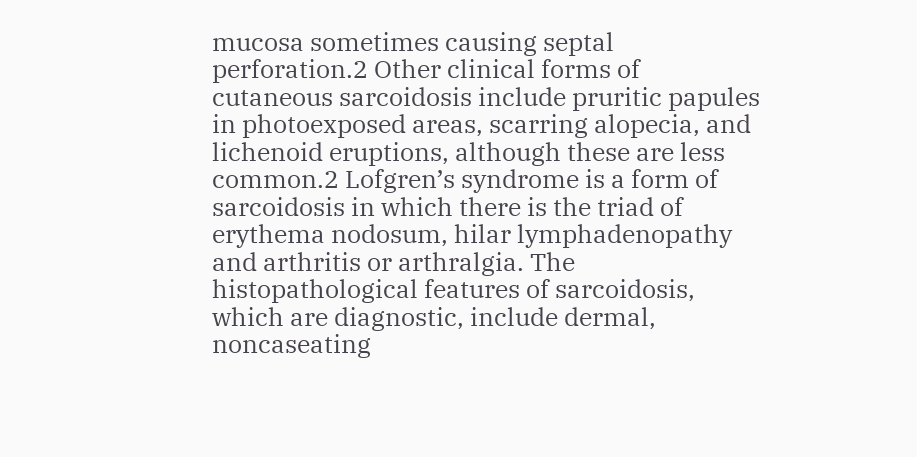mucosa sometimes causing septal perforation.2 Other clinical forms of cutaneous sarcoidosis include pruritic papules in photoexposed areas, scarring alopecia, and lichenoid eruptions, although these are less common.2 Lofgren’s syndrome is a form of sarcoidosis in which there is the triad of erythema nodosum, hilar lymphadenopathy and arthritis or arthralgia. The histopathological features of sarcoidosis, which are diagnostic, include dermal, noncaseating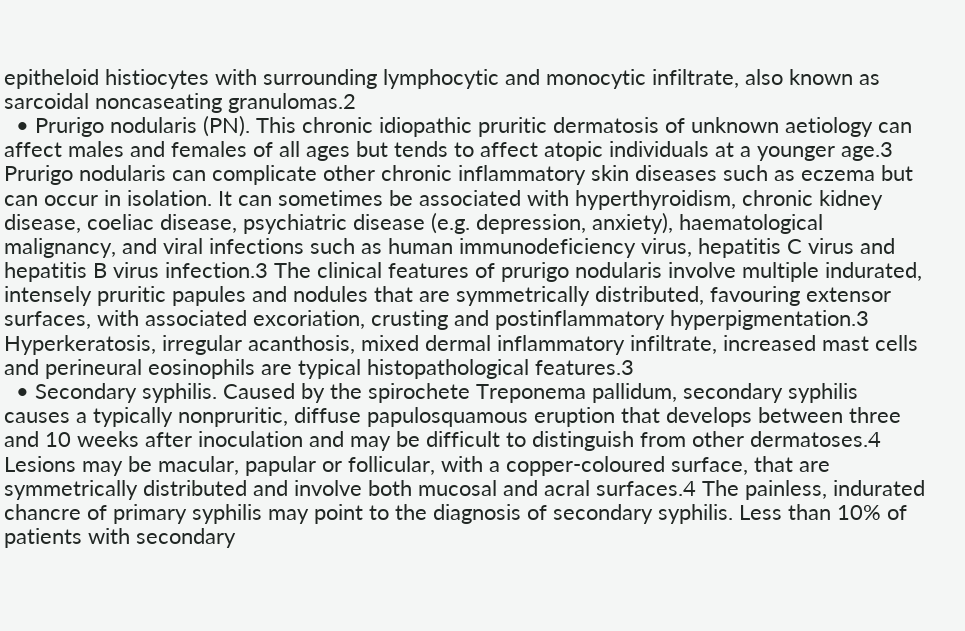epitheloid histiocytes with surrounding lymphocytic and monocytic infiltrate, also known as sarcoidal noncaseating granulomas.2
  • Prurigo nodularis (PN). This chronic idiopathic pruritic dermatosis of unknown aetiology can affect males and females of all ages but tends to affect atopic individuals at a younger age.3 Prurigo nodularis can complicate other chronic inflammatory skin diseases such as eczema but can occur in isolation. It can sometimes be associated with hyperthyroidism, chronic kidney disease, coeliac disease, psychiatric disease (e.g. depression, anxiety), haematological malignancy, and viral infections such as human immunodeficiency virus, hepatitis C virus and hepatitis B virus infection.3 The clinical features of prurigo nodularis involve multiple indurated, intensely pruritic papules and nodules that are symmetrically distributed, favouring extensor surfaces, with associated excoriation, crusting and postinflammatory hyperpigmentation.3 Hyperkeratosis, irregular acanthosis, mixed dermal inflammatory infiltrate, increased mast cells and perineural eosinophils are typical histopathological features.3
  • Secondary syphilis. Caused by the spirochete Treponema pallidum, secondary syphilis causes a typically nonpruritic, diffuse papulosquamous eruption that develops between three and 10 weeks after inoculation and may be difficult to distinguish from other dermatoses.4 Lesions may be macular, papular or follicular, with a copper-coloured surface, that are symmetrically distributed and involve both mucosal and acral surfaces.4 The painless, indurated chancre of primary syphilis may point to the diagnosis of secondary syphilis. Less than 10% of patients with secondary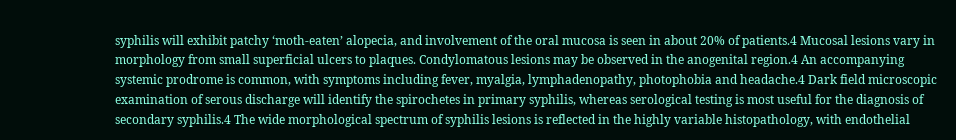syphilis will exhibit patchy ‘moth-eaten’ alopecia, and involvement of the oral mucosa is seen in about 20% of patients.4 Mucosal lesions vary in morphology from small superficial ulcers to plaques. Condylomatous lesions may be observed in the anogenital region.4 An accompanying systemic prodrome is common, with symptoms including fever, myalgia, lymphadenopathy, photophobia and headache.4 Dark field microscopic examination of serous discharge will identify the spirochetes in primary syphilis, whereas serological testing is most useful for the diagnosis of secondary syphilis.4 The wide morphological spectrum of syphilis lesions is reflected in the highly variable histopathology, with endothelial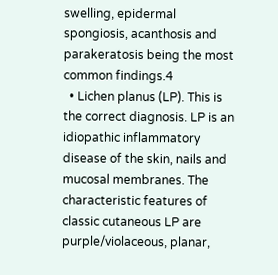swelling, epidermal spongiosis, acanthosis and parakeratosis being the most common findings.4
  • Lichen planus (LP). This is the correct diagnosis. LP is an idiopathic inflammatory disease of the skin, nails and mucosal membranes. The characteristic features of classic cutaneous LP are purple/violaceous, planar,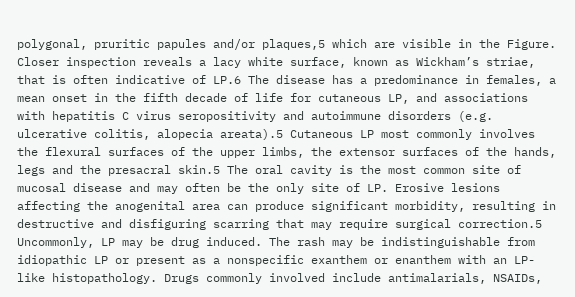polygonal, pruritic papules and/or plaques,5 which are visible in the Figure. Closer inspection reveals a lacy white surface, known as Wickham’s striae, that is often indicative of LP.6 The disease has a predominance in females, a mean onset in the fifth decade of life for cutaneous LP, and associations with hepatitis C virus seropositivity and autoimmune disorders (e.g. ulcerative colitis, alopecia areata).5 Cutaneous LP most commonly involves the flexural surfaces of the upper limbs, the extensor surfaces of the hands, legs and the presacral skin.5 The oral cavity is the most common site of mucosal disease and may often be the only site of LP. Erosive lesions affecting the anogenital area can produce significant morbidity, resulting in destructive and disfiguring scarring that may require surgical correction.5 Uncommonly, LP may be drug induced. The rash may be indistinguishable from idiopathic LP or present as a nonspecific exanthem or enanthem with an LP-like histopathology. Drugs commonly involved include antimalarials, NSAIDs,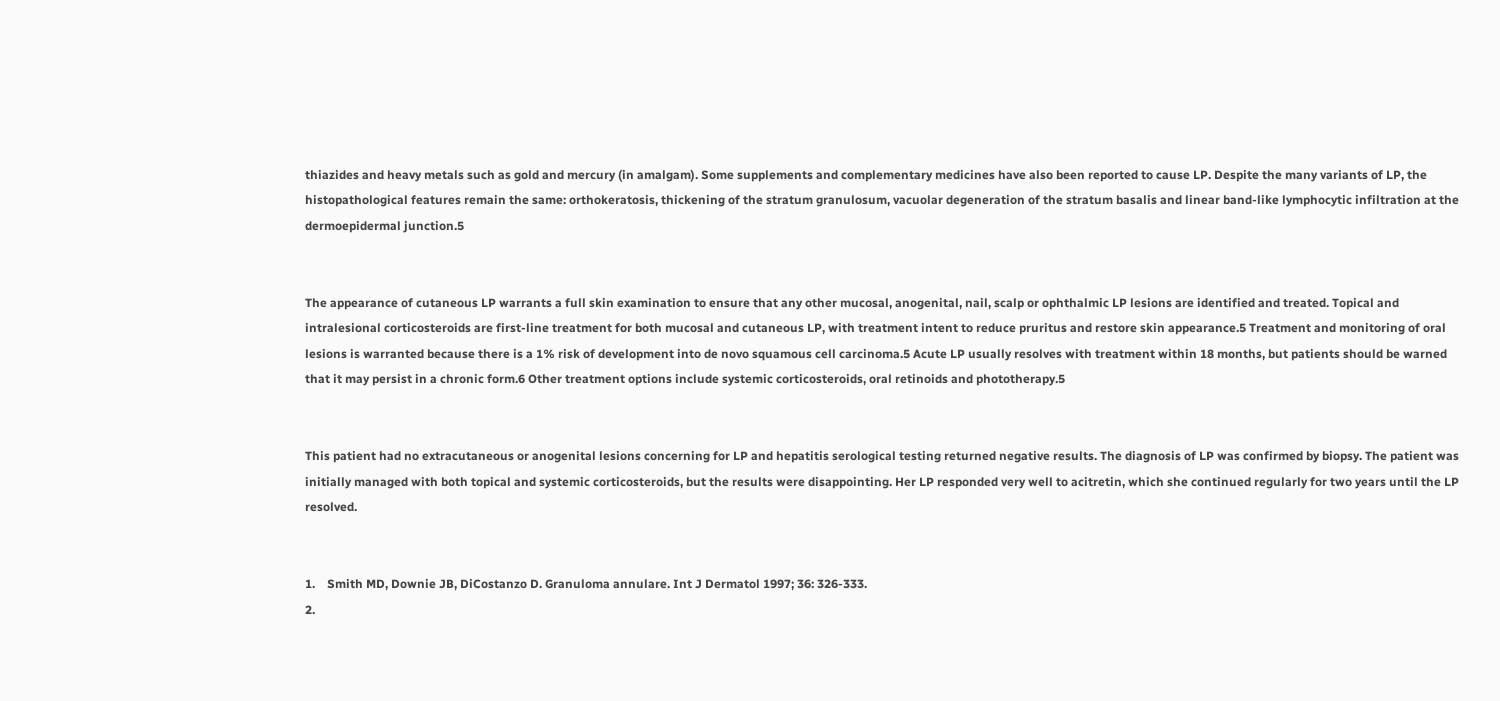thiazides and heavy metals such as gold and mercury (in amalgam). Some supplements and complementary medicines have also been reported to cause LP. Despite the many variants of LP, the histopathological features remain the same: orthokeratosis, thickening of the stratum granulosum, vacuolar degeneration of the stratum basalis and linear band-like lymphocytic infiltration at the dermoepidermal junction.5


The appearance of cutaneous LP warrants a full skin examination to ensure that any other mucosal, anogenital, nail, scalp or ophthalmic LP lesions are identified and treated. Topical and intralesional corticosteroids are first-line treatment for both mucosal and cutaneous LP, with treatment intent to reduce pruritus and restore skin appearance.5 Treatment and monitoring of oral lesions is warranted because there is a 1% risk of development into de novo squamous cell carcinoma.5 Acute LP usually resolves with treatment within 18 months, but patients should be warned that it may persist in a chronic form.6 Other treatment options include systemic corticosteroids, oral retinoids and phototherapy.5


This patient had no extracutaneous or anogenital lesions concerning for LP and hepatitis serological testing returned negative results. The diagnosis of LP was confirmed by biopsy. The patient was initially managed with both topical and systemic corticosteroids, but the results were disappointing. Her LP responded very well to acitretin, which she continued regularly for two years until the LP resolved.


1.    Smith MD, Downie JB, DiCostanzo D. Granuloma annulare. Int J Dermatol 1997; 36: 326-333.
2.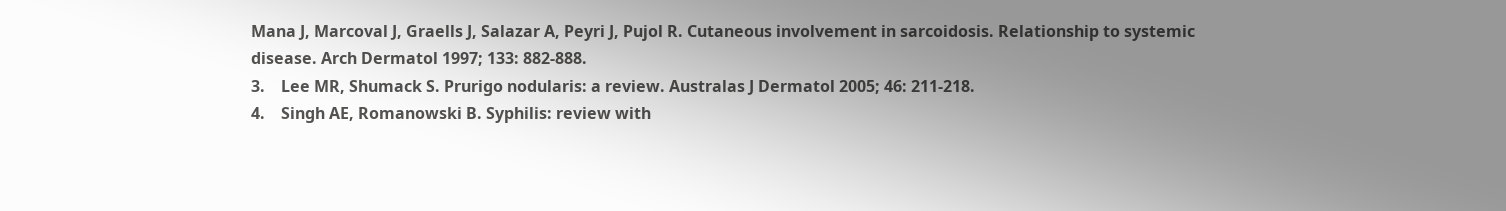Mana J, Marcoval J, Graells J, Salazar A, Peyri J, Pujol R. Cutaneous involvement in sarcoidosis. Relationship to systemic disease. Arch Dermatol 1997; 133: 882-888.
3.    Lee MR, Shumack S. Prurigo nodularis: a review. Australas J Dermatol 2005; 46: 211-218.
4.    Singh AE, Romanowski B. Syphilis: review with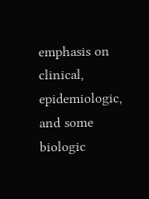emphasis on clinical, epidemiologic, and some biologic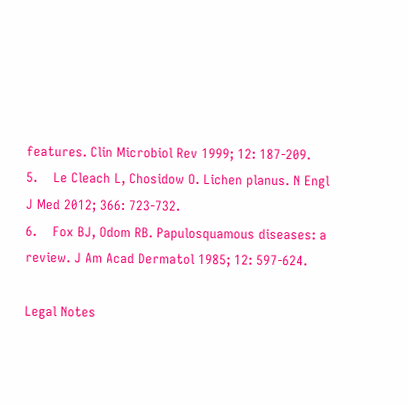features. Clin Microbiol Rev 1999; 12: 187-209.
5.    Le Cleach L, Chosidow O. Lichen planus. N Engl J Med 2012; 366: 723-732.
6.    Fox BJ, Odom RB. Papulosquamous diseases: a review. J Am Acad Dermatol 1985; 12: 597-624.

Legal Notes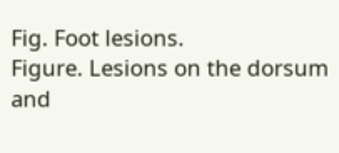Fig. Foot lesions.
Figure. Lesions on the dorsum and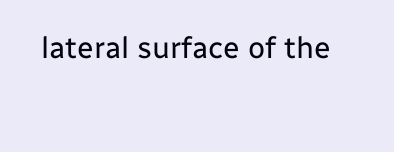lateral surface of the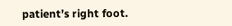patient’s right foot.